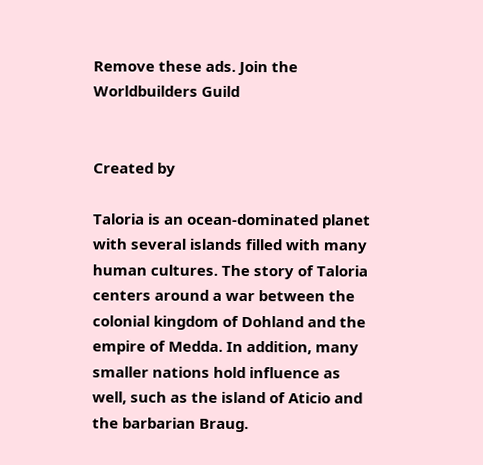Remove these ads. Join the Worldbuilders Guild


Created by

Taloria is an ocean-dominated planet with several islands filled with many human cultures. The story of Taloria centers around a war between the colonial kingdom of Dohland and the empire of Medda. In addition, many smaller nations hold influence as well, such as the island of Aticio and the barbarian Braug.